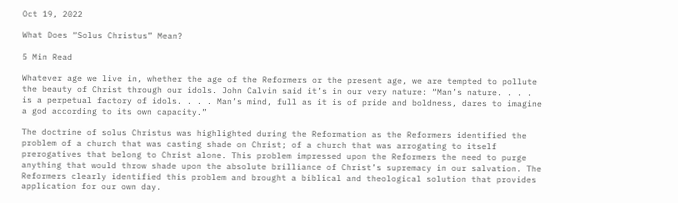Oct 19, 2022

What Does “Solus Christus” Mean?

5 Min Read

Whatever age we live in, whether the age of the Reformers or the present age, we are tempted to pollute the beauty of Christ through our idols. John Calvin said it’s in our very nature: “Man’s nature. . . . is a perpetual factory of idols. . . . Man’s mind, full as it is of pride and boldness, dares to imagine a god according to its own capacity.”

The doctrine of solus Christus was highlighted during the Reformation as the Reformers identified the problem of a church that was casting shade on Christ; of a church that was arrogating to itself prerogatives that belong to Christ alone. This problem impressed upon the Reformers the need to purge anything that would throw shade upon the absolute brilliance of Christ’s supremacy in our salvation. The Reformers clearly identified this problem and brought a biblical and theological solution that provides application for our own day.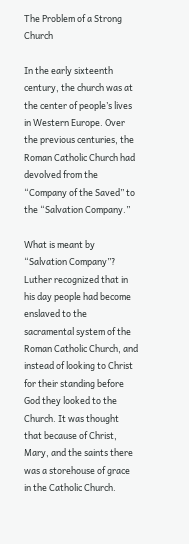The Problem of a Strong Church

In the early sixteenth century, the church was at the center of people’s lives in Western Europe. Over the previous centuries, the Roman Catholic Church had devolved from the “Company of the Saved” to the “Salvation Company.”

What is meant by “Salvation Company”? Luther recognized that in his day people had become enslaved to the sacramental system of the Roman Catholic Church, and instead of looking to Christ for their standing before God they looked to the Church. It was thought that because of Christ, Mary, and the saints there was a storehouse of grace in the Catholic Church.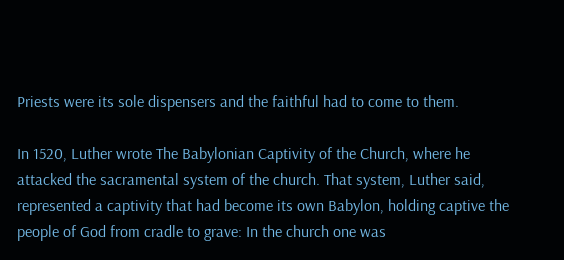Priests were its sole dispensers and the faithful had to come to them.

In 1520, Luther wrote The Babylonian Captivity of the Church, where he attacked the sacramental system of the church. That system, Luther said, represented a captivity that had become its own Babylon, holding captive the people of God from cradle to grave: In the church one was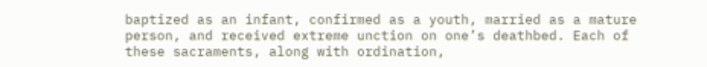baptized as an infant, confirmed as a youth, married as a mature person, and received extreme unction on one’s deathbed. Each of these sacraments, along with ordination,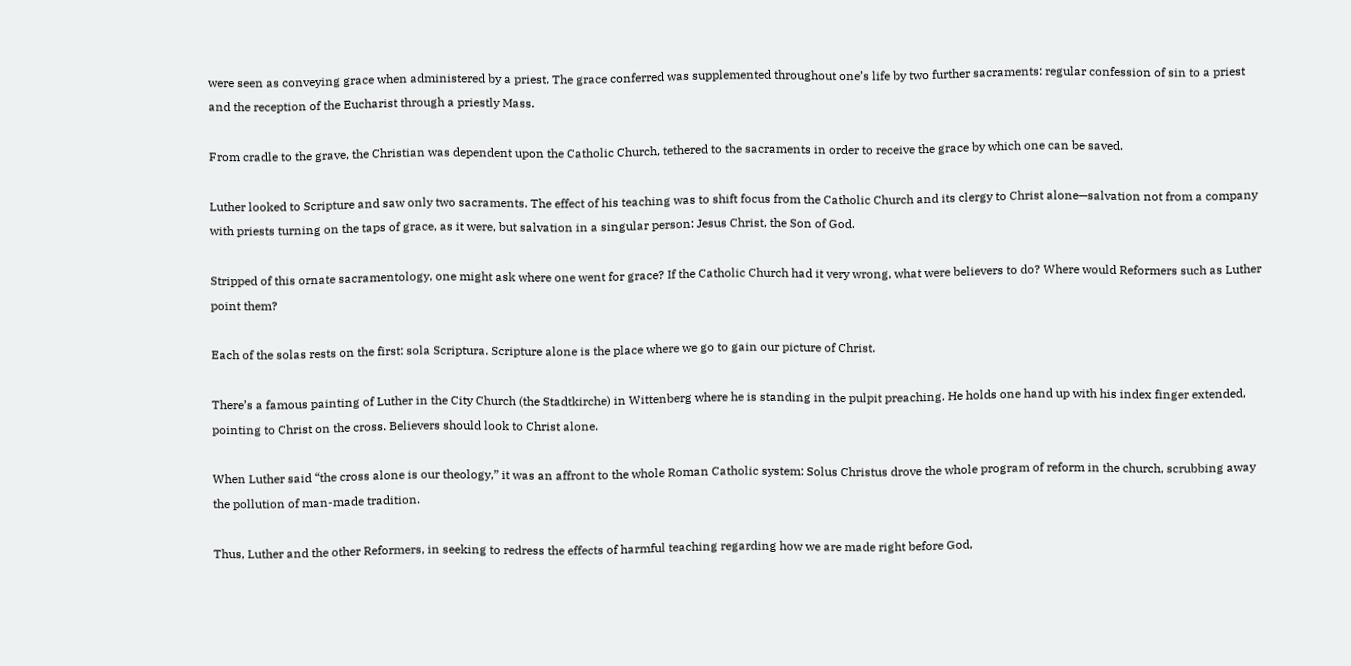were seen as conveying grace when administered by a priest. The grace conferred was supplemented throughout one’s life by two further sacraments: regular confession of sin to a priest and the reception of the Eucharist through a priestly Mass.

From cradle to the grave, the Christian was dependent upon the Catholic Church, tethered to the sacraments in order to receive the grace by which one can be saved.

Luther looked to Scripture and saw only two sacraments. The effect of his teaching was to shift focus from the Catholic Church and its clergy to Christ alone—salvation not from a company with priests turning on the taps of grace, as it were, but salvation in a singular person: Jesus Christ, the Son of God.

Stripped of this ornate sacramentology, one might ask where one went for grace? If the Catholic Church had it very wrong, what were believers to do? Where would Reformers such as Luther point them?

Each of the solas rests on the first: sola Scriptura. Scripture alone is the place where we go to gain our picture of Christ.

There’s a famous painting of Luther in the City Church (the Stadtkirche) in Wittenberg where he is standing in the pulpit preaching. He holds one hand up with his index finger extended, pointing to Christ on the cross. Believers should look to Christ alone.

When Luther said “the cross alone is our theology,” it was an affront to the whole Roman Catholic system: Solus Christus drove the whole program of reform in the church, scrubbing away the pollution of man-made tradition.

Thus, Luther and the other Reformers, in seeking to redress the effects of harmful teaching regarding how we are made right before God,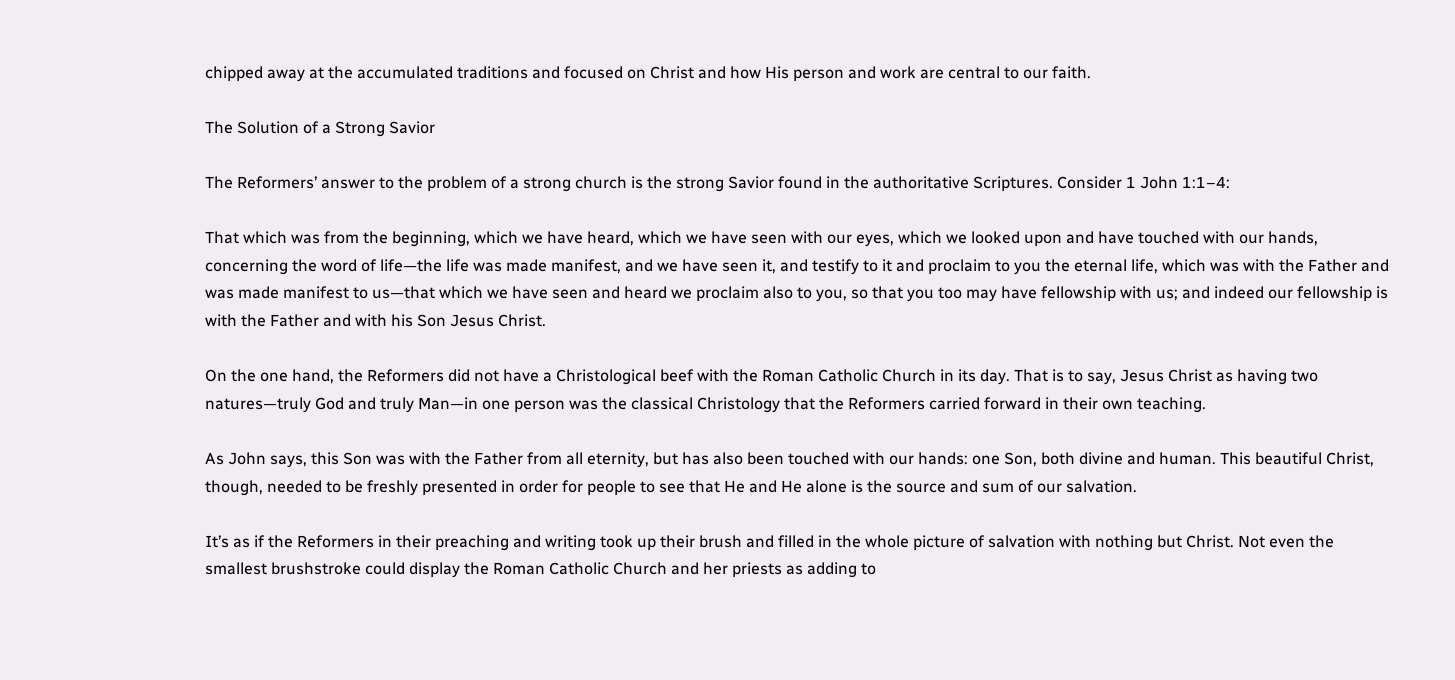chipped away at the accumulated traditions and focused on Christ and how His person and work are central to our faith.

The Solution of a Strong Savior

The Reformers’ answer to the problem of a strong church is the strong Savior found in the authoritative Scriptures. Consider 1 John 1:1–4:

That which was from the beginning, which we have heard, which we have seen with our eyes, which we looked upon and have touched with our hands, concerning the word of life—the life was made manifest, and we have seen it, and testify to it and proclaim to you the eternal life, which was with the Father and was made manifest to us—that which we have seen and heard we proclaim also to you, so that you too may have fellowship with us; and indeed our fellowship is with the Father and with his Son Jesus Christ.

On the one hand, the Reformers did not have a Christological beef with the Roman Catholic Church in its day. That is to say, Jesus Christ as having two natures—truly God and truly Man—in one person was the classical Christology that the Reformers carried forward in their own teaching.

As John says, this Son was with the Father from all eternity, but has also been touched with our hands: one Son, both divine and human. This beautiful Christ, though, needed to be freshly presented in order for people to see that He and He alone is the source and sum of our salvation.

It’s as if the Reformers in their preaching and writing took up their brush and filled in the whole picture of salvation with nothing but Christ. Not even the smallest brushstroke could display the Roman Catholic Church and her priests as adding to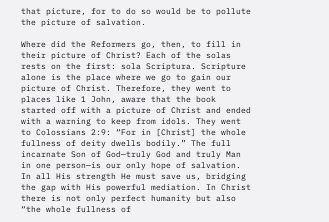that picture, for to do so would be to pollute the picture of salvation.

Where did the Reformers go, then, to fill in their picture of Christ? Each of the solas rests on the first: sola Scriptura. Scripture alone is the place where we go to gain our picture of Christ. Therefore, they went to places like 1 John, aware that the book started off with a picture of Christ and ended with a warning to keep from idols. They went to Colossians 2:9: “For in [Christ] the whole fullness of deity dwells bodily.” The full incarnate Son of God—truly God and truly Man in one person—is our only hope of salvation. In all His strength He must save us, bridging the gap with His powerful mediation. In Christ there is not only perfect humanity but also “the whole fullness of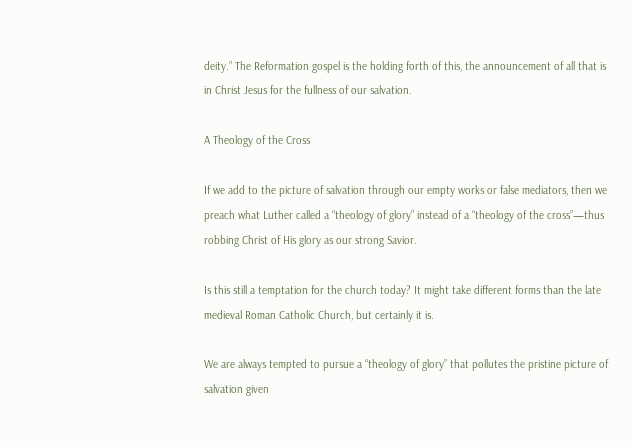deity.” The Reformation gospel is the holding forth of this, the announcement of all that is in Christ Jesus for the fullness of our salvation.

A Theology of the Cross

If we add to the picture of salvation through our empty works or false mediators, then we preach what Luther called a “theology of glory” instead of a “theology of the cross”—thus robbing Christ of His glory as our strong Savior.

Is this still a temptation for the church today? It might take different forms than the late medieval Roman Catholic Church, but certainly it is.

We are always tempted to pursue a “theology of glory” that pollutes the pristine picture of salvation given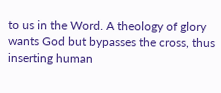to us in the Word. A theology of glory wants God but bypasses the cross, thus inserting human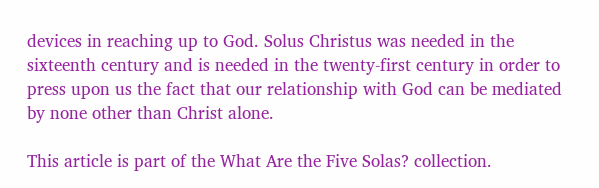devices in reaching up to God. Solus Christus was needed in the sixteenth century and is needed in the twenty-first century in order to press upon us the fact that our relationship with God can be mediated by none other than Christ alone.

This article is part of the What Are the Five Solas? collection.